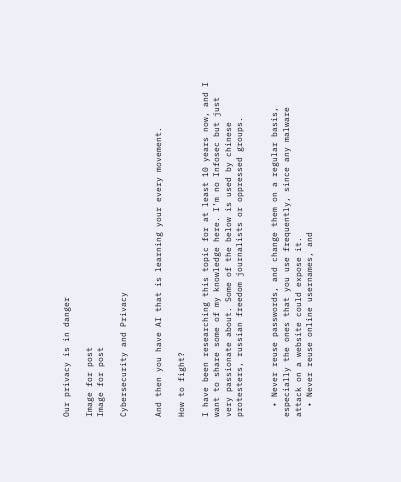Our privacy is in danger

Image for post
Image for post

Cybersecurity and Privacy


And then you have AI that is learning your every movement.

How to fight?

I have been researching this topic for at least 10 years now, and I want to share some of my knowledge here. I’m no Infosec but just very passionate about. Some of the below is used by chinese protesters, russian freedom journalists or oppressed groups.


  • Never reuse passwords, and change them on a regular basis, especially the ones that you use frequently, since any malware attack on a website could expose it.
  • Never reuse online usernames, and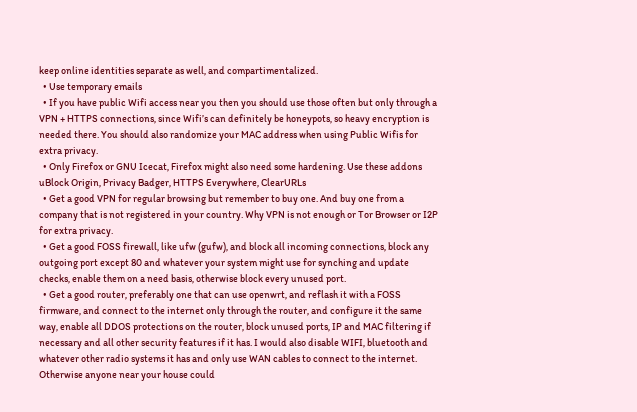keep online identities separate as well, and compartimentalized.
  • Use temporary emails
  • If you have public Wifi access near you then you should use those often but only through a VPN + HTTPS connections, since Wifi’s can definitely be honeypots, so heavy encryption is needed there. You should also randomize your MAC address when using Public Wifis for extra privacy.
  • Only Firefox or GNU Icecat, Firefox might also need some hardening. Use these addons uBlock Origin, Privacy Badger, HTTPS Everywhere, ClearURLs
  • Get a good VPN for regular browsing but remember to buy one. And buy one from a company that is not registered in your country. Why VPN is not enough or Tor Browser or I2P for extra privacy.
  • Get a good FOSS firewall, like ufw (gufw), and block all incoming connections, block any outgoing port except 80 and whatever your system might use for synching and update checks, enable them on a need basis, otherwise block every unused port.
  • Get a good router, preferably one that can use openwrt, and reflash it with a FOSS firmware, and connect to the internet only through the router, and configure it the same way, enable all DDOS protections on the router, block unused ports, IP and MAC filtering if necessary and all other security features if it has. I would also disable WIFI, bluetooth and whatever other radio systems it has and only use WAN cables to connect to the internet. Otherwise anyone near your house could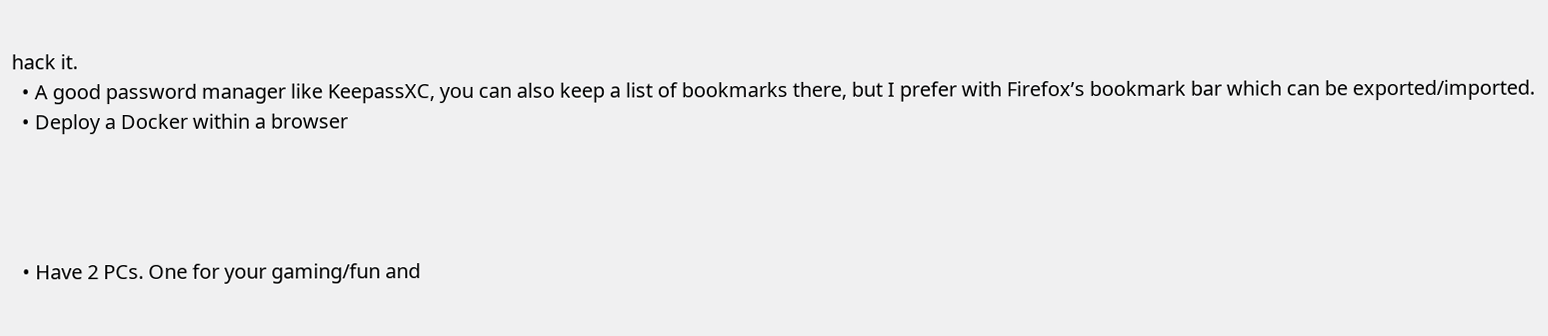hack it.
  • A good password manager like KeepassXC, you can also keep a list of bookmarks there, but I prefer with Firefox’s bookmark bar which can be exported/imported.
  • Deploy a Docker within a browser




  • Have 2 PCs. One for your gaming/fun and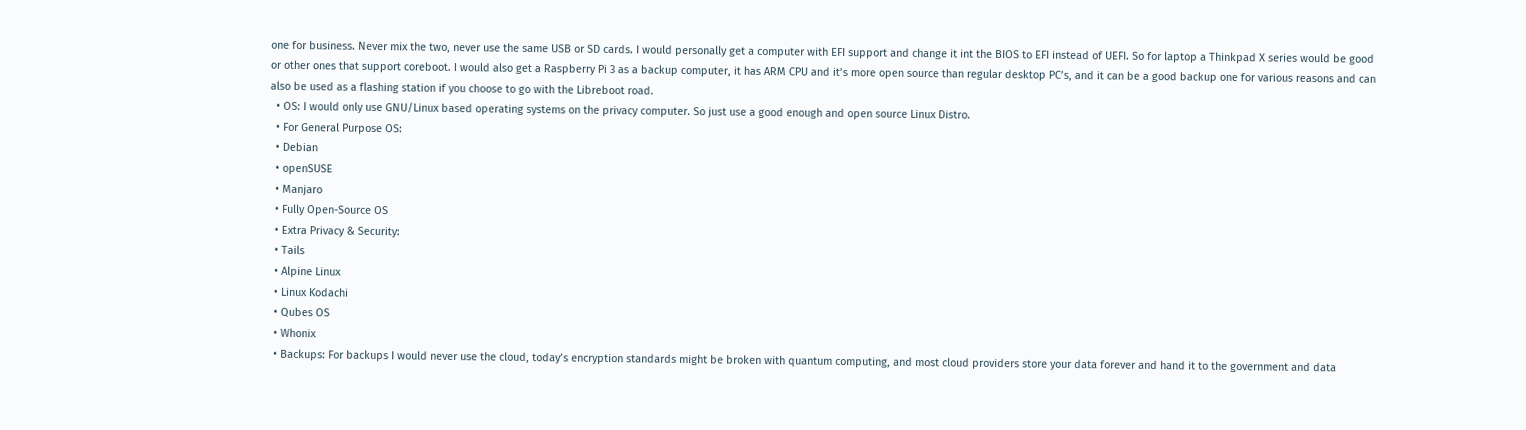one for business. Never mix the two, never use the same USB or SD cards. I would personally get a computer with EFI support and change it int the BIOS to EFI instead of UEFI. So for laptop a Thinkpad X series would be good or other ones that support coreboot. I would also get a Raspberry Pi 3 as a backup computer, it has ARM CPU and it’s more open source than regular desktop PC’s, and it can be a good backup one for various reasons and can also be used as a flashing station if you choose to go with the Libreboot road.
  • OS: I would only use GNU/Linux based operating systems on the privacy computer. So just use a good enough and open source Linux Distro.
  • For General Purpose OS:
  • Debian
  • openSUSE
  • Manjaro
  • Fully Open-Source OS
  • Extra Privacy & Security:
  • Tails
  • Alpine Linux
  • Linux Kodachi
  • Qubes OS
  • Whonix
  • Backups: For backups I would never use the cloud, today’s encryption standards might be broken with quantum computing, and most cloud providers store your data forever and hand it to the government and data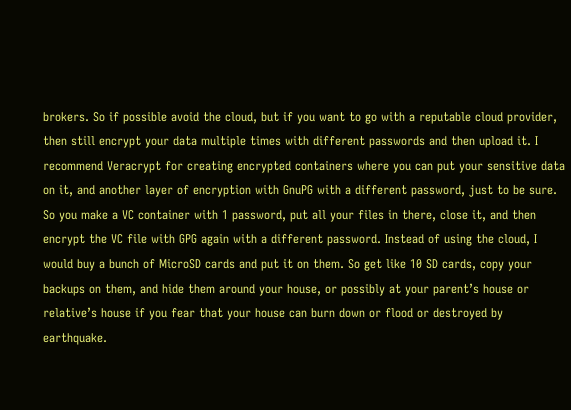brokers. So if possible avoid the cloud, but if you want to go with a reputable cloud provider, then still encrypt your data multiple times with different passwords and then upload it. I recommend Veracrypt for creating encrypted containers where you can put your sensitive data on it, and another layer of encryption with GnuPG with a different password, just to be sure. So you make a VC container with 1 password, put all your files in there, close it, and then encrypt the VC file with GPG again with a different password. Instead of using the cloud, I would buy a bunch of MicroSD cards and put it on them. So get like 10 SD cards, copy your backups on them, and hide them around your house, or possibly at your parent’s house or relative’s house if you fear that your house can burn down or flood or destroyed by earthquake.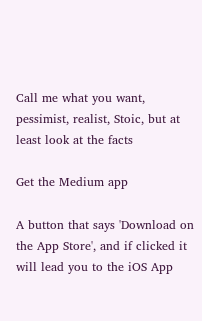Call me what you want, pessimist, realist, Stoic, but at least look at the facts

Get the Medium app

A button that says 'Download on the App Store', and if clicked it will lead you to the iOS App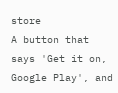store
A button that says 'Get it on, Google Play', and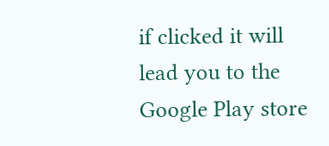if clicked it will lead you to the Google Play store